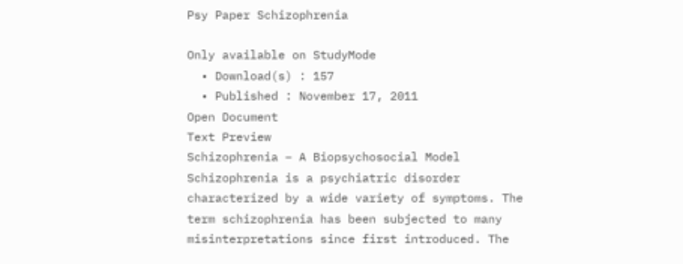Psy Paper Schizophrenia

Only available on StudyMode
  • Download(s) : 157
  • Published : November 17, 2011
Open Document
Text Preview
Schizophrenia – A Biopsychosocial Model
Schizophrenia is a psychiatric disorder characterized by a wide variety of symptoms. The term schizophrenia has been subjected to many misinterpretations since first introduced. The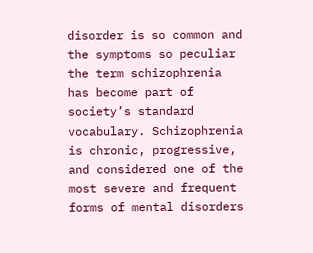disorder is so common and the symptoms so peculiar the term schizophrenia has become part of society’s standard vocabulary. Schizophrenia is chronic, progressive, and considered one of the most severe and frequent forms of mental disorders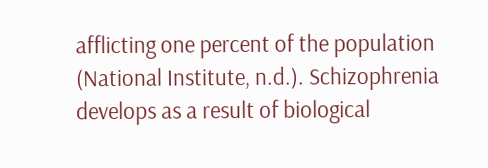afflicting one percent of the population (National Institute, n.d.). Schizophrenia develops as a result of biological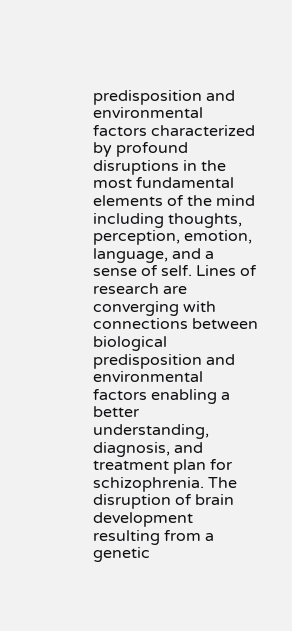predisposition and environmental factors characterized by profound disruptions in the most fundamental elements of the mind including thoughts, perception, emotion, language, and a sense of self. Lines of research are converging with connections between biological predisposition and environmental factors enabling a better understanding, diagnosis, and treatment plan for schizophrenia. The disruption of brain development resulting from a genetic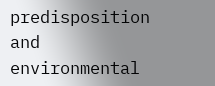predisposition and environmental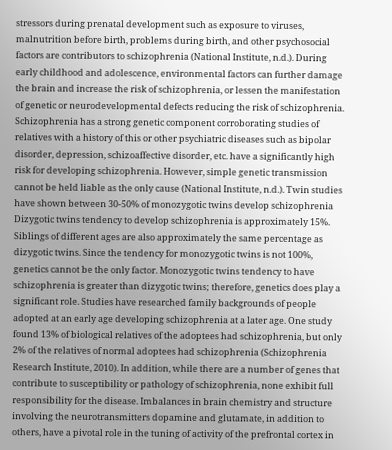stressors during prenatal development such as exposure to viruses, malnutrition before birth, problems during birth, and other psychosocial factors are contributors to schizophrenia (National Institute, n.d.). During early childhood and adolescence, environmental factors can further damage the brain and increase the risk of schizophrenia, or lessen the manifestation of genetic or neurodevelopmental defects reducing the risk of schizophrenia. Schizophrenia has a strong genetic component corroborating studies of relatives with a history of this or other psychiatric diseases such as bipolar disorder, depression, schizoaffective disorder, etc. have a significantly high risk for developing schizophrenia. However, simple genetic transmission cannot be held liable as the only cause (National Institute, n.d.). Twin studies have shown between 30-50% of monozygotic twins develop schizophrenia Dizygotic twins tendency to develop schizophrenia is approximately 15%. Siblings of different ages are also approximately the same percentage as dizygotic twins. Since the tendency for monozygotic twins is not 100%, genetics cannot be the only factor. Monozygotic twins tendency to have schizophrenia is greater than dizygotic twins; therefore, genetics does play a significant role. Studies have researched family backgrounds of people adopted at an early age developing schizophrenia at a later age. One study found 13% of biological relatives of the adoptees had schizophrenia, but only 2% of the relatives of normal adoptees had schizophrenia (Schizophrenia Research Institute, 2010). In addition, while there are a number of genes that contribute to susceptibility or pathology of schizophrenia, none exhibit full responsibility for the disease. Imbalances in brain chemistry and structure involving the neurotransmitters dopamine and glutamate, in addition to others, have a pivotal role in the tuning of activity of the prefrontal cortex in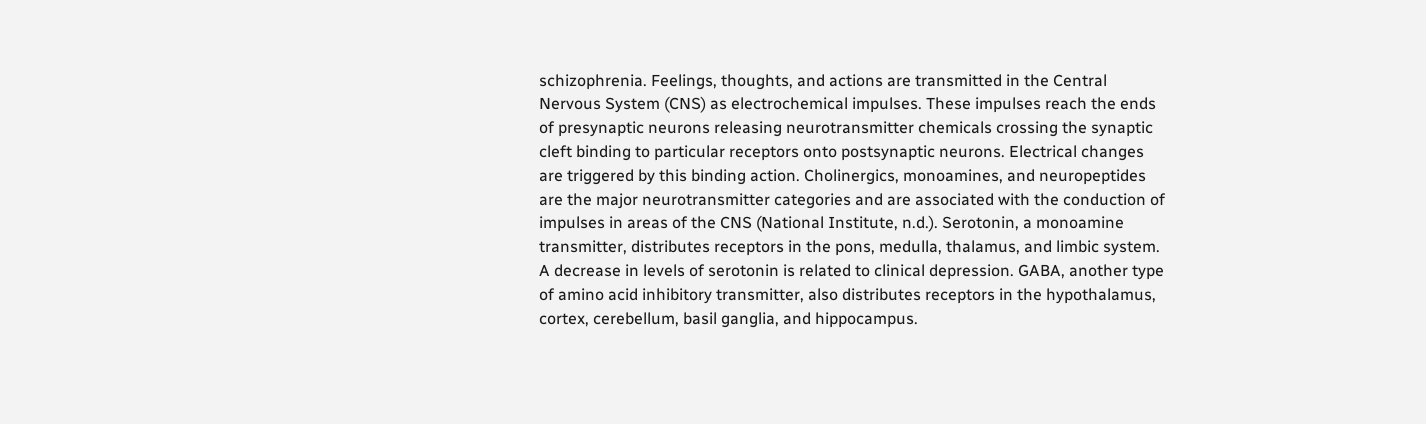schizophrenia. Feelings, thoughts, and actions are transmitted in the Central Nervous System (CNS) as electrochemical impulses. These impulses reach the ends of presynaptic neurons releasing neurotransmitter chemicals crossing the synaptic cleft binding to particular receptors onto postsynaptic neurons. Electrical changes are triggered by this binding action. Cholinergics, monoamines, and neuropeptides are the major neurotransmitter categories and are associated with the conduction of impulses in areas of the CNS (National Institute, n.d.). Serotonin, a monoamine transmitter, distributes receptors in the pons, medulla, thalamus, and limbic system. A decrease in levels of serotonin is related to clinical depression. GABA, another type of amino acid inhibitory transmitter, also distributes receptors in the hypothalamus, cortex, cerebellum, basil ganglia, and hippocampus.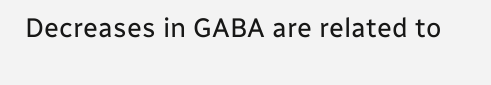Decreases in GABA are related to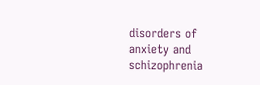disorders of anxiety and schizophrenia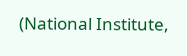(National Institute,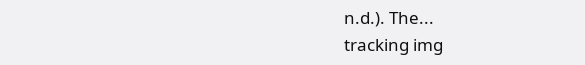n.d.). The...
tracking img